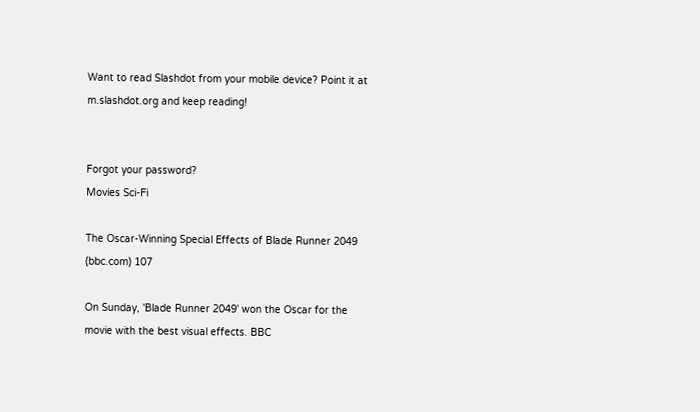Want to read Slashdot from your mobile device? Point it at m.slashdot.org and keep reading!


Forgot your password?
Movies Sci-Fi

The Oscar-Winning Special Effects of Blade Runner 2049 (bbc.com) 107

On Sunday, 'Blade Runner 2049' won the Oscar for the movie with the best visual effects. BBC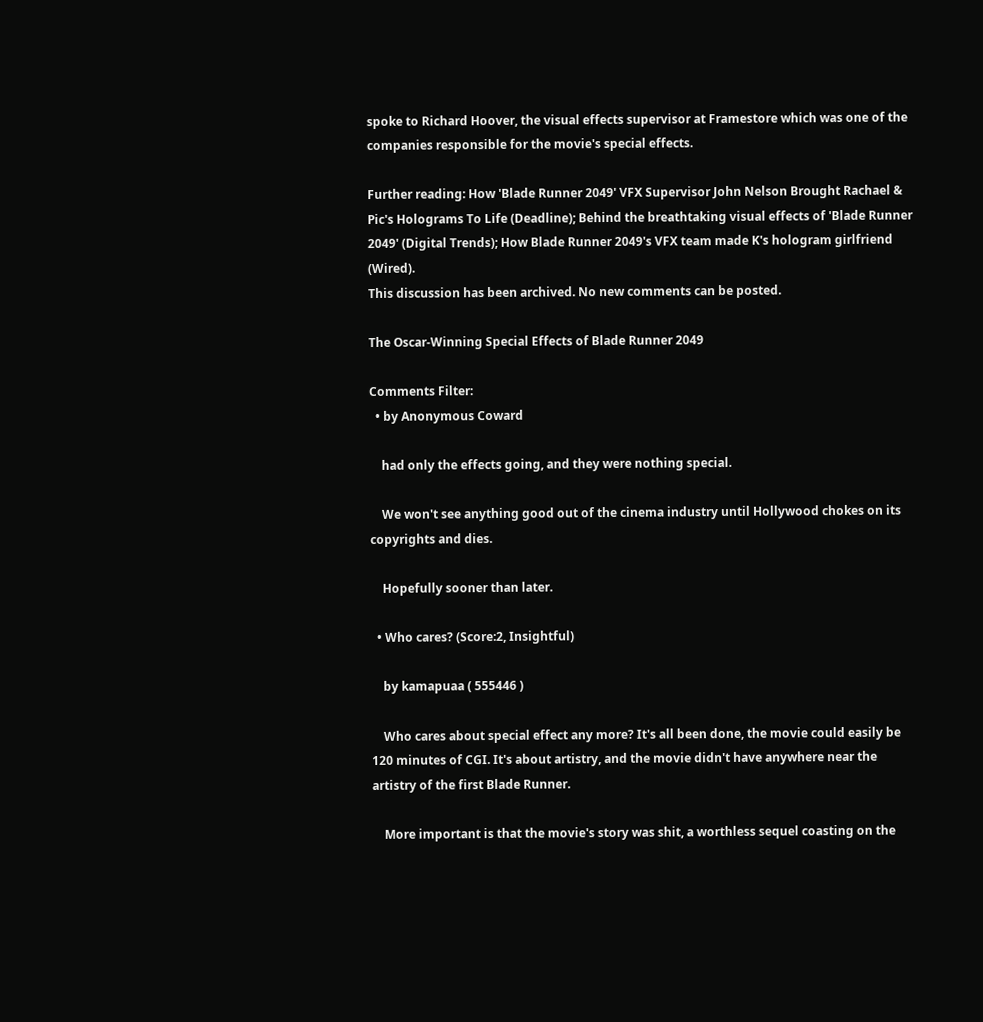spoke to Richard Hoover, the visual effects supervisor at Framestore which was one of the companies responsible for the movie's special effects.

Further reading: How 'Blade Runner 2049' VFX Supervisor John Nelson Brought Rachael & Pic's Holograms To Life (Deadline); Behind the breathtaking visual effects of 'Blade Runner 2049' (Digital Trends); How Blade Runner 2049's VFX team made K's hologram girlfriend (Wired).
This discussion has been archived. No new comments can be posted.

The Oscar-Winning Special Effects of Blade Runner 2049

Comments Filter:
  • by Anonymous Coward

    had only the effects going, and they were nothing special.

    We won't see anything good out of the cinema industry until Hollywood chokes on its copyrights and dies.

    Hopefully sooner than later.

  • Who cares? (Score:2, Insightful)

    by kamapuaa ( 555446 )

    Who cares about special effect any more? It's all been done, the movie could easily be 120 minutes of CGI. It's about artistry, and the movie didn't have anywhere near the artistry of the first Blade Runner.

    More important is that the movie's story was shit, a worthless sequel coasting on the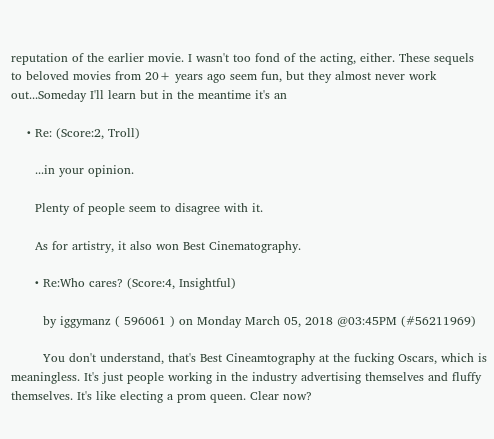reputation of the earlier movie. I wasn't too fond of the acting, either. These sequels to beloved movies from 20+ years ago seem fun, but they almost never work out...Someday I'll learn but in the meantime it's an

    • Re: (Score:2, Troll)

      ...in your opinion.

      Plenty of people seem to disagree with it.

      As for artistry, it also won Best Cinematography.

      • Re:Who cares? (Score:4, Insightful)

        by iggymanz ( 596061 ) on Monday March 05, 2018 @03:45PM (#56211969)

        You don't understand, that's Best Cineamtography at the fucking Oscars, which is meaningless. It's just people working in the industry advertising themselves and fluffy themselves. It's like electing a prom queen. Clear now?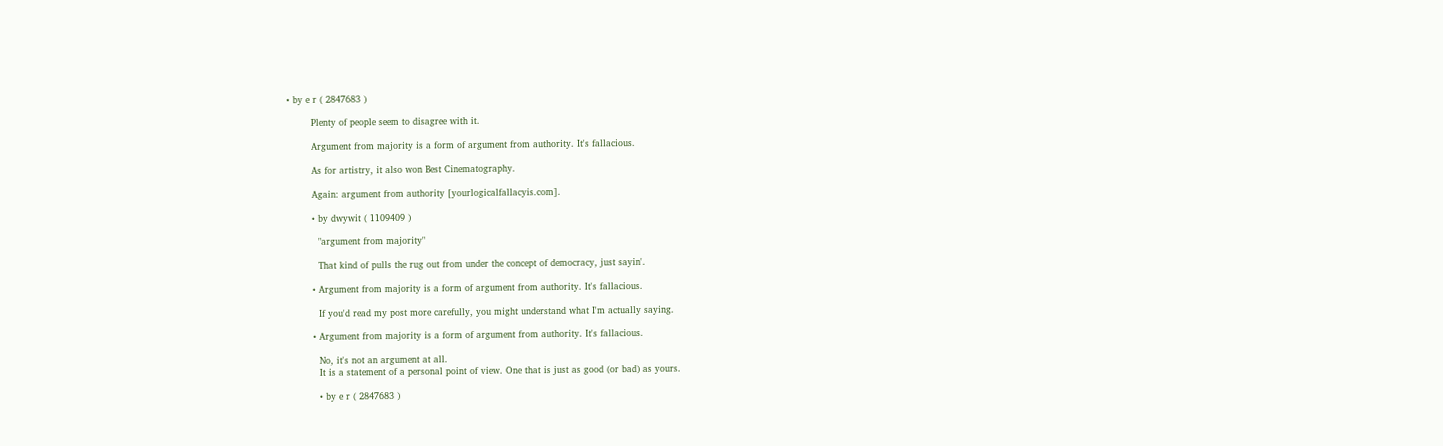• by e r ( 2847683 )

        Plenty of people seem to disagree with it.

        Argument from majority is a form of argument from authority. It's fallacious.

        As for artistry, it also won Best Cinematography.

        Again: argument from authority [yourlogicalfallacyis.com].

        • by dwywit ( 1109409 )

          "argument from majority"

          That kind of pulls the rug out from under the concept of democracy, just sayin'.

        • Argument from majority is a form of argument from authority. It's fallacious.

          If you'd read my post more carefully, you might understand what I'm actually saying.

        • Argument from majority is a form of argument from authority. It's fallacious.

          No, it's not an argument at all.
          It is a statement of a personal point of view. One that is just as good (or bad) as yours.

          • by e r ( 2847683 )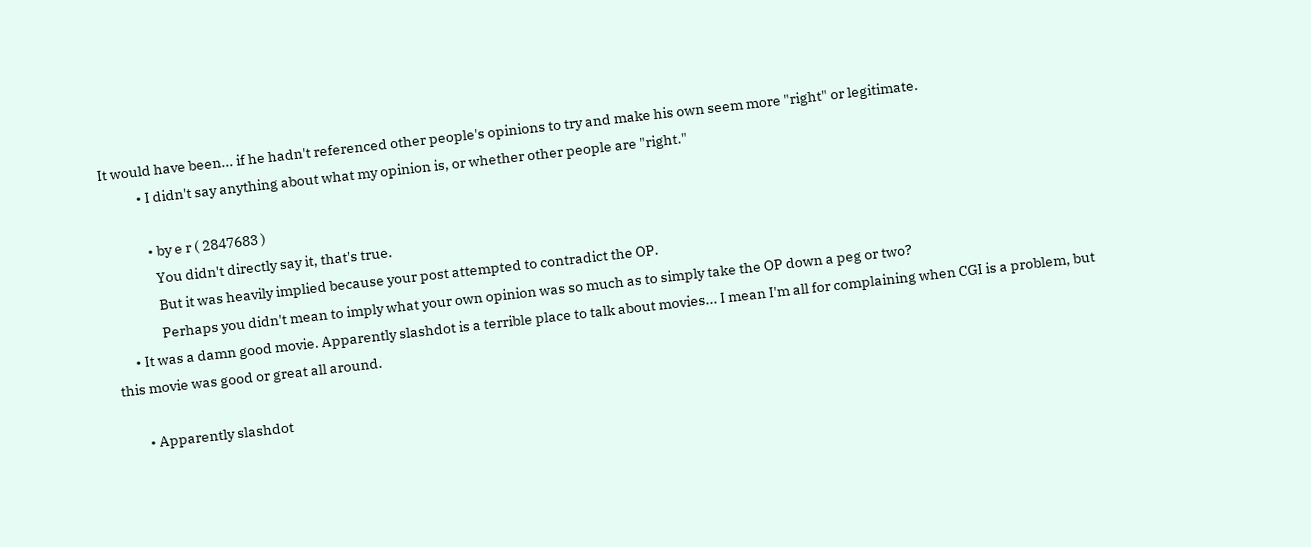It would have been... if he hadn't referenced other people's opinions to try and make his own seem more "right" or legitimate.
            • I didn't say anything about what my opinion is, or whether other people are "right."

              • by e r ( 2847683 )
                You didn't directly say it, that's true.
                But it was heavily implied because your post attempted to contradict the OP.
                Perhaps you didn't mean to imply what your own opinion was so much as to simply take the OP down a peg or two?
      • It was a damn good movie. Apparently slashdot is a terrible place to talk about movies... I mean I'm all for complaining when CGI is a problem, but this movie was good or great all around.

        • Apparently slashdot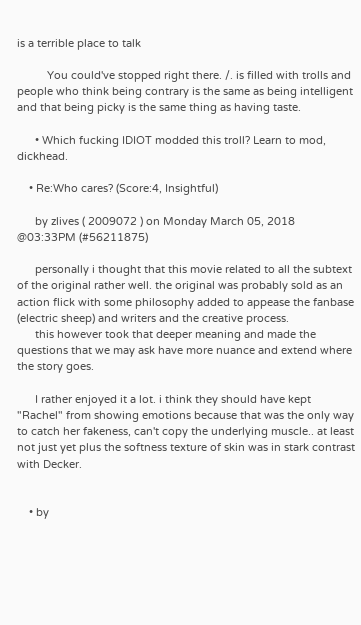is a terrible place to talk

          You could've stopped right there. /. is filled with trolls and people who think being contrary is the same as being intelligent and that being picky is the same thing as having taste.

      • Which fucking IDIOT modded this troll? Learn to mod, dickhead.

    • Re:Who cares? (Score:4, Insightful)

      by zlives ( 2009072 ) on Monday March 05, 2018 @03:33PM (#56211875)

      personally i thought that this movie related to all the subtext of the original rather well. the original was probably sold as an action flick with some philosophy added to appease the fanbase (electric sheep) and writers and the creative process.
      this however took that deeper meaning and made the questions that we may ask have more nuance and extend where the story goes.

      I rather enjoyed it a lot. i think they should have kept "Rachel" from showing emotions because that was the only way to catch her fakeness, can't copy the underlying muscle.. at least not just yet plus the softness texture of skin was in stark contrast with Decker.


    • by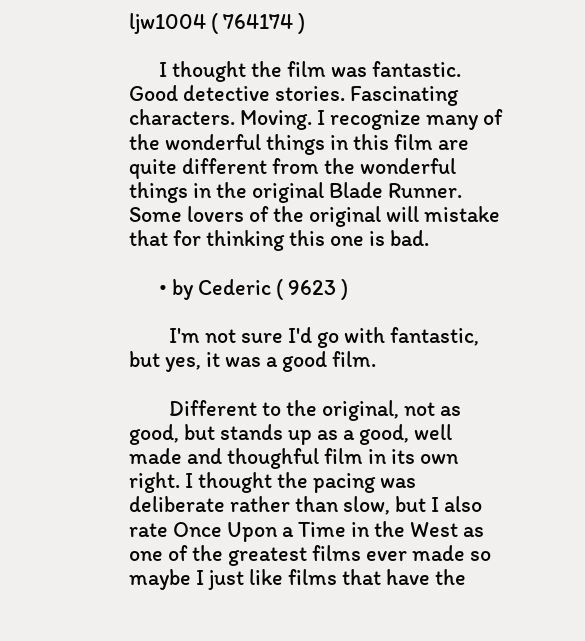ljw1004 ( 764174 )

      I thought the film was fantastic. Good detective stories. Fascinating characters. Moving. I recognize many of the wonderful things in this film are quite different from the wonderful things in the original Blade Runner. Some lovers of the original will mistake that for thinking this one is bad.

      • by Cederic ( 9623 )

        I'm not sure I'd go with fantastic, but yes, it was a good film.

        Different to the original, not as good, but stands up as a good, well made and thoughful film in its own right. I thought the pacing was deliberate rather than slow, but I also rate Once Upon a Time in the West as one of the greatest films ever made so maybe I just like films that have the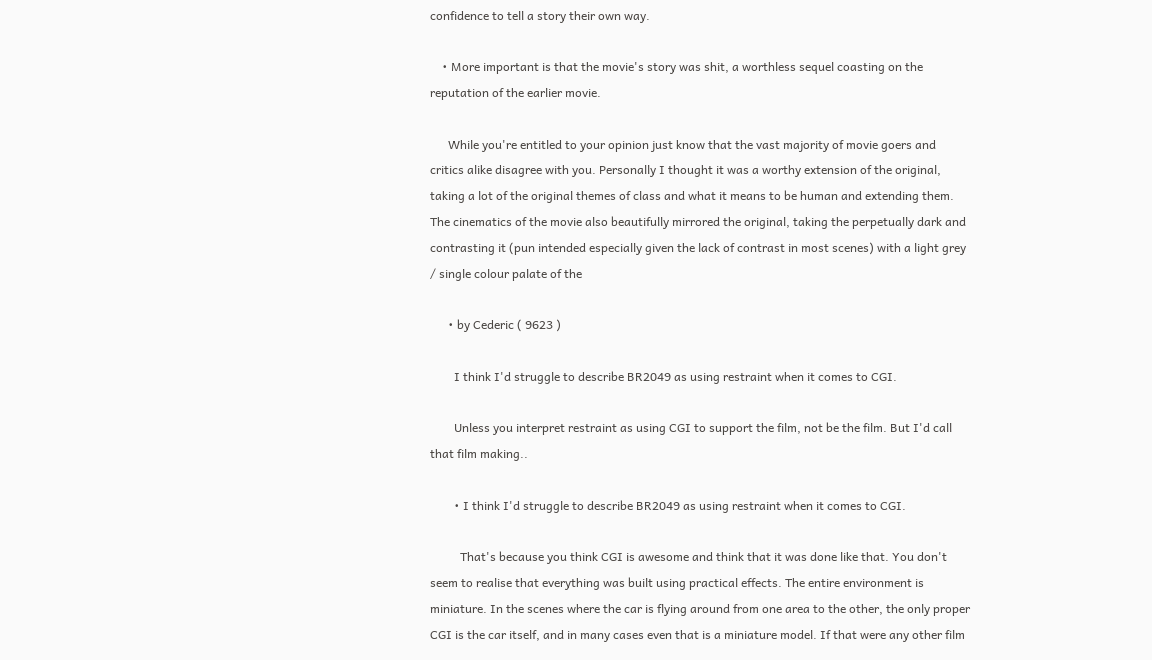confidence to tell a story their own way.

    • More important is that the movie's story was shit, a worthless sequel coasting on the reputation of the earlier movie.

      While you're entitled to your opinion just know that the vast majority of movie goers and critics alike disagree with you. Personally I thought it was a worthy extension of the original, taking a lot of the original themes of class and what it means to be human and extending them. The cinematics of the movie also beautifully mirrored the original, taking the perpetually dark and contrasting it (pun intended especially given the lack of contrast in most scenes) with a light grey / single colour palate of the

      • by Cederic ( 9623 )

        I think I'd struggle to describe BR2049 as using restraint when it comes to CGI.

        Unless you interpret restraint as using CGI to support the film, not be the film. But I'd call that film making..

        • I think I'd struggle to describe BR2049 as using restraint when it comes to CGI.

          That's because you think CGI is awesome and think that it was done like that. You don't seem to realise that everything was built using practical effects. The entire environment is miniature. In the scenes where the car is flying around from one area to the other, the only proper CGI is the car itself, and in many cases even that is a miniature model. If that were any other film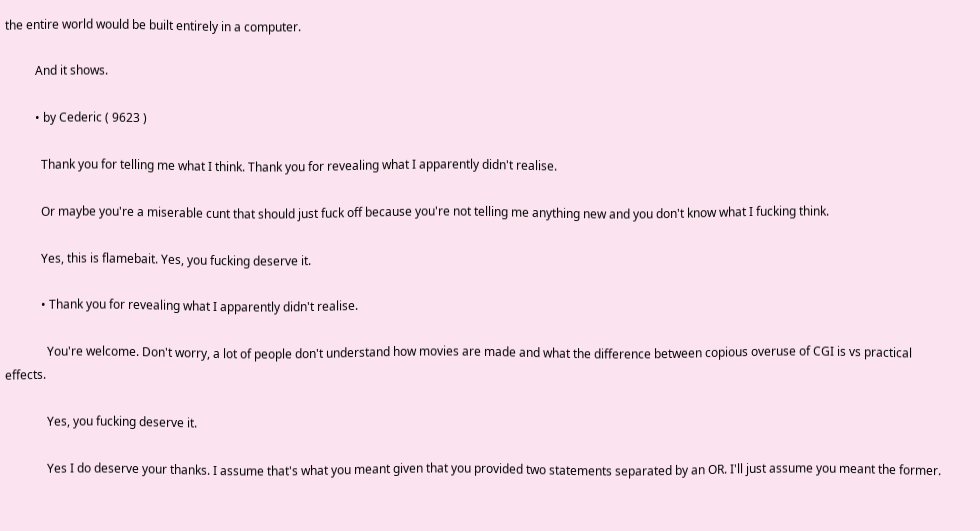the entire world would be built entirely in a computer.

          And it shows.

          • by Cederic ( 9623 )

            Thank you for telling me what I think. Thank you for revealing what I apparently didn't realise.

            Or maybe you're a miserable cunt that should just fuck off because you're not telling me anything new and you don't know what I fucking think.

            Yes, this is flamebait. Yes, you fucking deserve it.

            • Thank you for revealing what I apparently didn't realise.

              You're welcome. Don't worry, a lot of people don't understand how movies are made and what the difference between copious overuse of CGI is vs practical effects.

              Yes, you fucking deserve it.

              Yes I do deserve your thanks. I assume that's what you meant given that you provided two statements separated by an OR. I'll just assume you meant the former.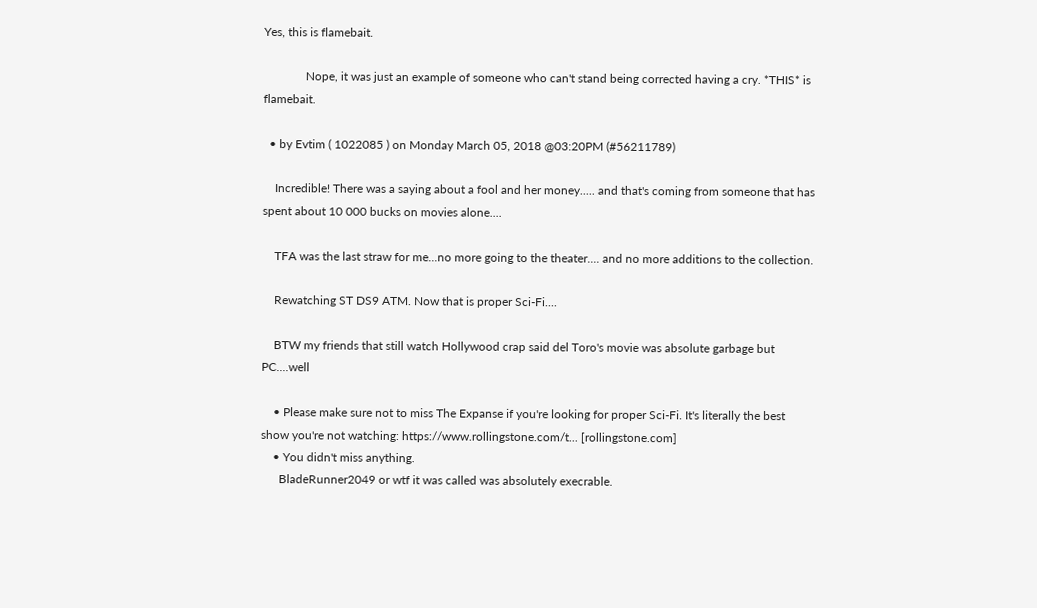Yes, this is flamebait.

              Nope, it was just an example of someone who can't stand being corrected having a cry. *THIS* is flamebait.

  • by Evtim ( 1022085 ) on Monday March 05, 2018 @03:20PM (#56211789)

    Incredible! There was a saying about a fool and her money..... and that's coming from someone that has spent about 10 000 bucks on movies alone....

    TFA was the last straw for me...no more going to the theater.... and no more additions to the collection.

    Rewatching ST DS9 ATM. Now that is proper Sci-Fi....

    BTW my friends that still watch Hollywood crap said del Toro's movie was absolute garbage but PC....well

    • Please make sure not to miss The Expanse if you're looking for proper Sci-Fi. It's literally the best show you're not watching: https://www.rollingstone.com/t... [rollingstone.com]
    • You didn't miss anything.
      BladeRunner2049 or wtf it was called was absolutely execrable.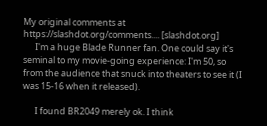My original comments at https://slashdot.org/comments.... [slashdot.org]
      I'm a huge Blade Runner fan. One could say it's seminal to my movie-going experience: I'm 50, so from the audience that snuck into theaters to see it (I was 15-16 when it released).

      I found BR2049 merely ok. I think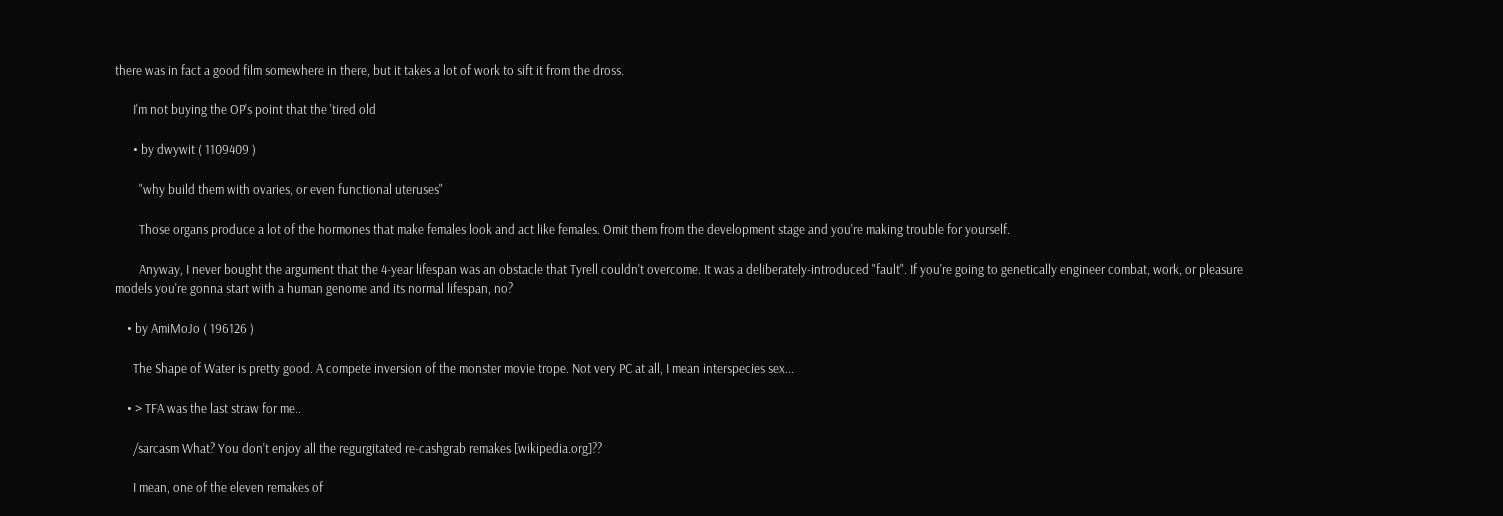there was in fact a good film somewhere in there, but it takes a lot of work to sift it from the dross.

      I'm not buying the OP's point that the 'tired old

      • by dwywit ( 1109409 )

        "why build them with ovaries, or even functional uteruses"

        Those organs produce a lot of the hormones that make females look and act like females. Omit them from the development stage and you're making trouble for yourself.

        Anyway, I never bought the argument that the 4-year lifespan was an obstacle that Tyrell couldn't overcome. It was a deliberately-introduced "fault". If you're going to genetically engineer combat, work, or pleasure models you're gonna start with a human genome and its normal lifespan, no?

    • by AmiMoJo ( 196126 )

      The Shape of Water is pretty good. A compete inversion of the monster movie trope. Not very PC at all, I mean interspecies sex...

    • > TFA was the last straw for me..

      /sarcasm What? You don't enjoy all the regurgitated re-cashgrab remakes [wikipedia.org]??

      I mean, one of the eleven remakes of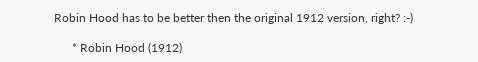Robin Hood has to be better then the original 1912 version, right? :-)

      * Robin Hood (1912)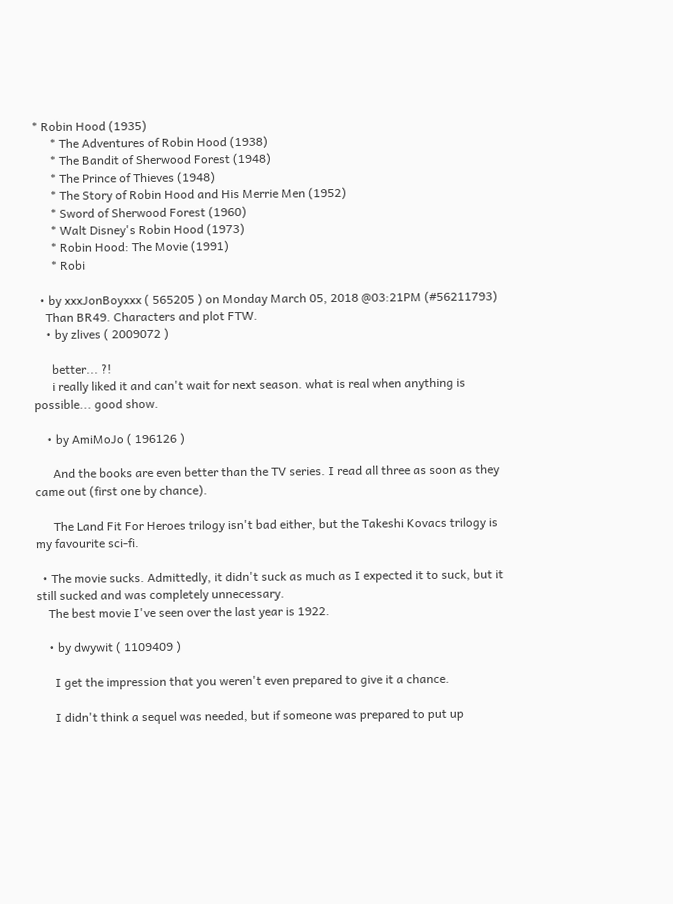* Robin Hood (1935)
      * The Adventures of Robin Hood (1938)
      * The Bandit of Sherwood Forest (1948)
      * The Prince of Thieves (1948)
      * The Story of Robin Hood and His Merrie Men (1952)
      * Sword of Sherwood Forest (1960)
      * Walt Disney's Robin Hood (1973)
      * Robin Hood: The Movie (1991)
      * Robi

  • by xxxJonBoyxxx ( 565205 ) on Monday March 05, 2018 @03:21PM (#56211793)
    Than BR49. Characters and plot FTW.
    • by zlives ( 2009072 )

      better... ?!
      i really liked it and can't wait for next season. what is real when anything is possible... good show.

    • by AmiMoJo ( 196126 )

      And the books are even better than the TV series. I read all three as soon as they came out (first one by chance).

      The Land Fit For Heroes trilogy isn't bad either, but the Takeshi Kovacs trilogy is my favourite sci-fi.

  • The movie sucks. Admittedly, it didn't suck as much as I expected it to suck, but it still sucked and was completely unnecessary.
    The best movie I've seen over the last year is 1922.

    • by dwywit ( 1109409 )

      I get the impression that you weren't even prepared to give it a chance.

      I didn't think a sequel was needed, but if someone was prepared to put up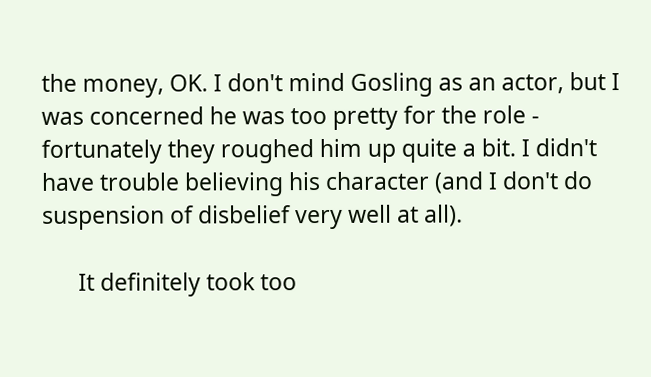the money, OK. I don't mind Gosling as an actor, but I was concerned he was too pretty for the role - fortunately they roughed him up quite a bit. I didn't have trouble believing his character (and I don't do suspension of disbelief very well at all).

      It definitely took too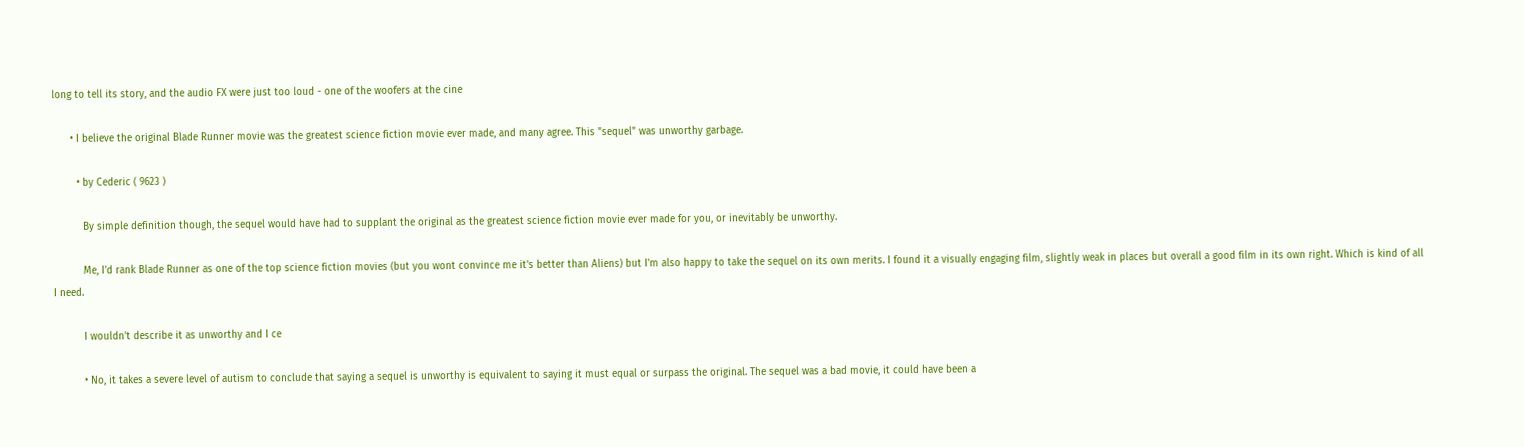long to tell its story, and the audio FX were just too loud - one of the woofers at the cine

      • I believe the original Blade Runner movie was the greatest science fiction movie ever made, and many agree. This "sequel" was unworthy garbage.

        • by Cederic ( 9623 )

          By simple definition though, the sequel would have had to supplant the original as the greatest science fiction movie ever made for you, or inevitably be unworthy.

          Me, I'd rank Blade Runner as one of the top science fiction movies (but you wont convince me it's better than Aliens) but I'm also happy to take the sequel on its own merits. I found it a visually engaging film, slightly weak in places but overall a good film in its own right. Which is kind of all I need.

          I wouldn't describe it as unworthy and I ce

          • No, it takes a severe level of autism to conclude that saying a sequel is unworthy is equivalent to saying it must equal or surpass the original. The sequel was a bad movie, it could have been a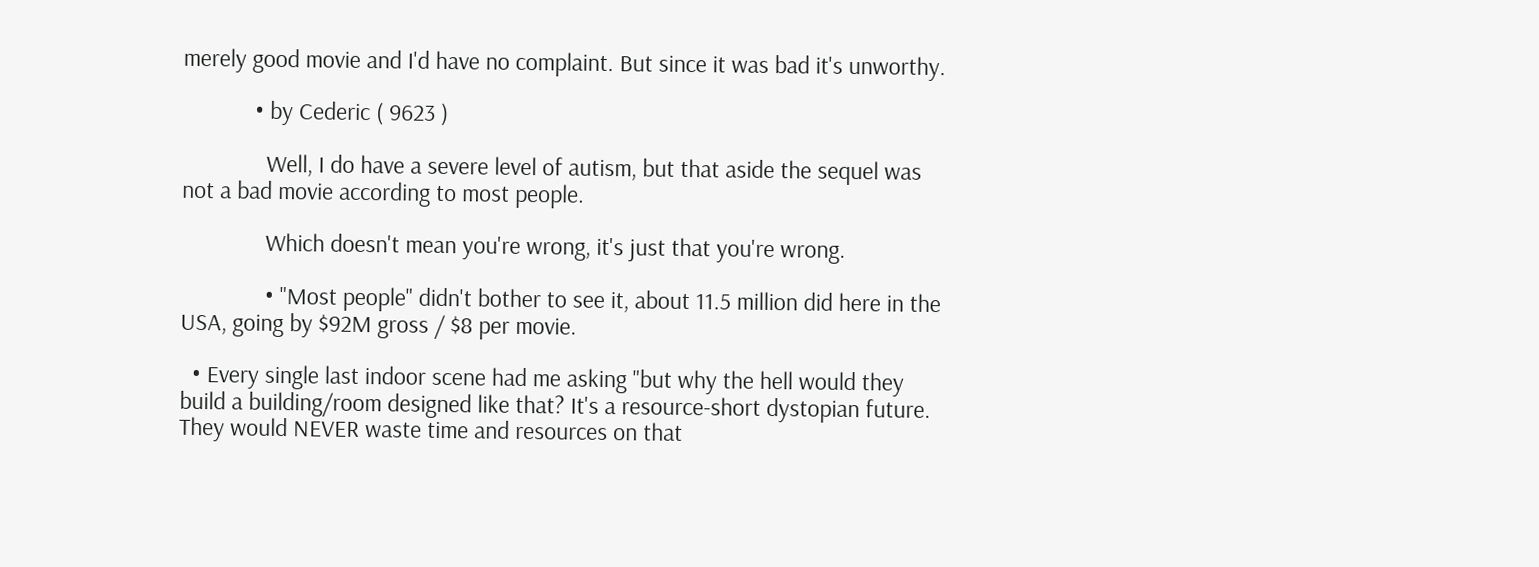merely good movie and I'd have no complaint. But since it was bad it's unworthy.

            • by Cederic ( 9623 )

              Well, I do have a severe level of autism, but that aside the sequel was not a bad movie according to most people.

              Which doesn't mean you're wrong, it's just that you're wrong.

              • "Most people" didn't bother to see it, about 11.5 million did here in the USA, going by $92M gross / $8 per movie.

  • Every single last indoor scene had me asking "but why the hell would they build a building/room designed like that? It's a resource-short dystopian future. They would NEVER waste time and resources on that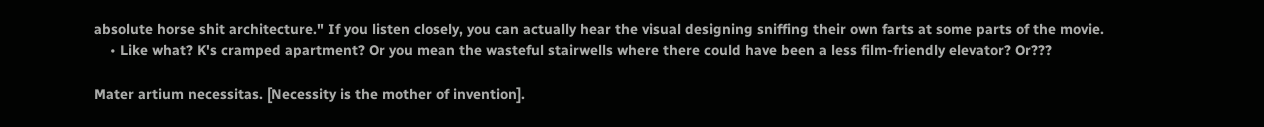absolute horse shit architecture." If you listen closely, you can actually hear the visual designing sniffing their own farts at some parts of the movie.
    • Like what? K's cramped apartment? Or you mean the wasteful stairwells where there could have been a less film-friendly elevator? Or???

Mater artium necessitas. [Necessity is the mother of invention].